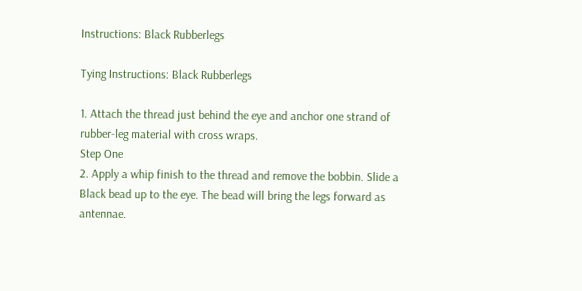Instructions: Black Rubberlegs

Tying Instructions: Black Rubberlegs

1. Attach the thread just behind the eye and anchor one strand of rubber-leg material with cross wraps.
Step One
2. Apply a whip finish to the thread and remove the bobbin. Slide a Black bead up to the eye. The bead will bring the legs forward as antennae.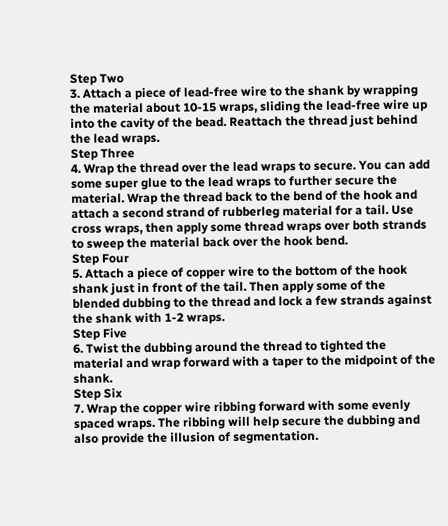Step Two
3. Attach a piece of lead-free wire to the shank by wrapping the material about 10-15 wraps, sliding the lead-free wire up into the cavity of the bead. Reattach the thread just behind the lead wraps.
Step Three
4. Wrap the thread over the lead wraps to secure. You can add some super glue to the lead wraps to further secure the material. Wrap the thread back to the bend of the hook and attach a second strand of rubberleg material for a tail. Use cross wraps, then apply some thread wraps over both strands to sweep the material back over the hook bend.
Step Four
5. Attach a piece of copper wire to the bottom of the hook shank just in front of the tail. Then apply some of the blended dubbing to the thread and lock a few strands against the shank with 1-2 wraps.
Step Five
6. Twist the dubbing around the thread to tighted the material and wrap forward with a taper to the midpoint of the shank.
Step Six
7. Wrap the copper wire ribbing forward with some evenly spaced wraps. The ribbing will help secure the dubbing and also provide the illusion of segmentation.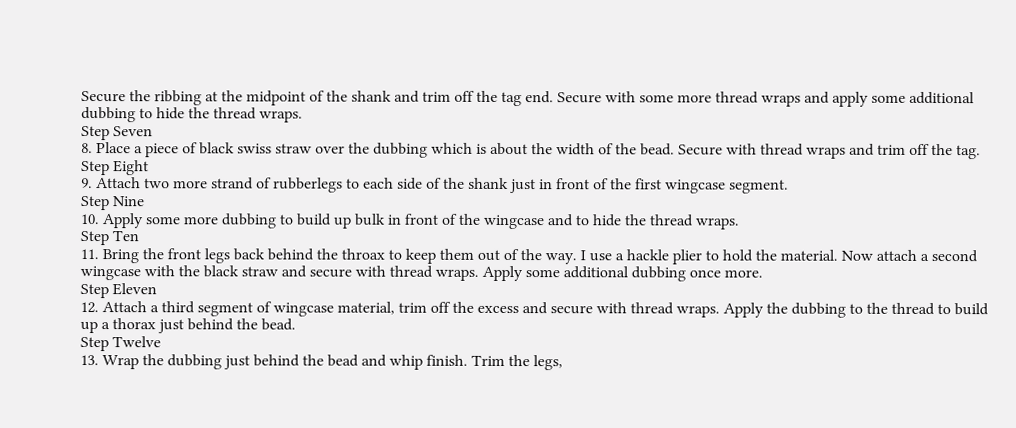Secure the ribbing at the midpoint of the shank and trim off the tag end. Secure with some more thread wraps and apply some additional dubbing to hide the thread wraps.
Step Seven
8. Place a piece of black swiss straw over the dubbing which is about the width of the bead. Secure with thread wraps and trim off the tag.
Step Eight
9. Attach two more strand of rubberlegs to each side of the shank just in front of the first wingcase segment.
Step Nine
10. Apply some more dubbing to build up bulk in front of the wingcase and to hide the thread wraps.
Step Ten
11. Bring the front legs back behind the throax to keep them out of the way. I use a hackle plier to hold the material. Now attach a second wingcase with the black straw and secure with thread wraps. Apply some additional dubbing once more.
Step Eleven
12. Attach a third segment of wingcase material, trim off the excess and secure with thread wraps. Apply the dubbing to the thread to build up a thorax just behind the bead.
Step Twelve
13. Wrap the dubbing just behind the bead and whip finish. Trim the legs,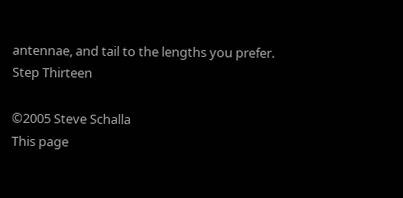antennae, and tail to the lengths you prefer.
Step Thirteen

©2005 Steve Schalla
This page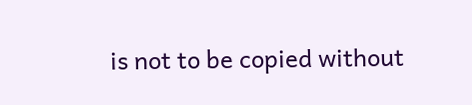is not to be copied without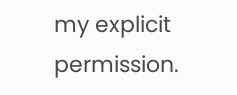my explicit permission.